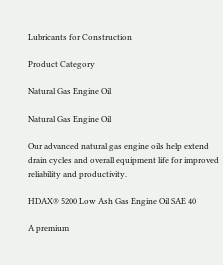Lubricants for Construction

Product Category

Natural Gas Engine Oil

Natural Gas Engine Oil

Our advanced natural gas engine oils help extend drain cycles and overall equipment life for improved reliability and productivity.

HDAX® 5200 Low Ash Gas Engine Oil SAE 40

A premium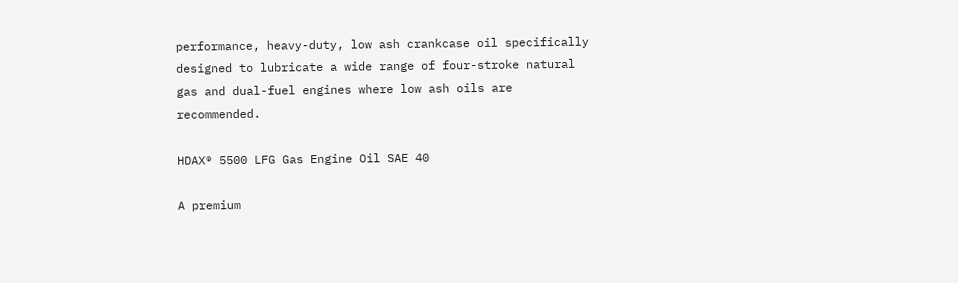performance, heavy-duty, low ash crankcase oil specifically designed to lubricate a wide range of four-stroke natural gas and dual-fuel engines where low ash oils are recommended.

HDAX® 5500 LFG Gas Engine Oil SAE 40

A premium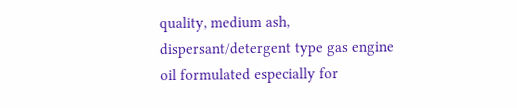quality, medium ash, dispersant/detergent type gas engine oil formulated especially for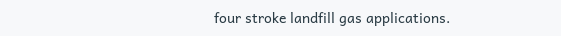four stroke landfill gas applications.